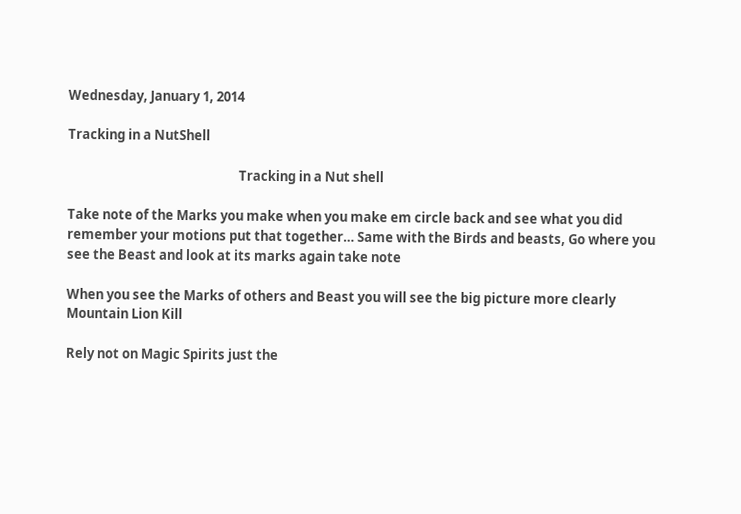Wednesday, January 1, 2014

Tracking in a NutShell

                                                         Tracking in a Nut shell

Take note of the Marks you make when you make em circle back and see what you did remember your motions put that together… Same with the Birds and beasts, Go where you see the Beast and look at its marks again take note

When you see the Marks of others and Beast you will see the big picture more clearly
Mountain Lion Kill

Rely not on Magic Spirits just the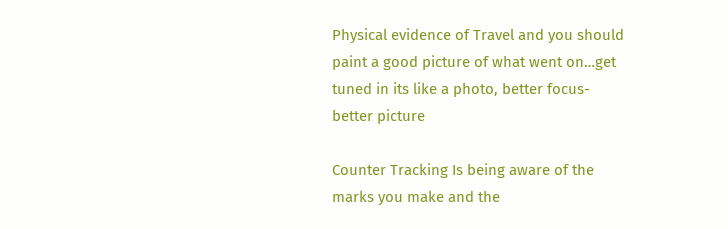Physical evidence of Travel and you should paint a good picture of what went on…get tuned in its like a photo, better focus- better picture

Counter Tracking Is being aware of the marks you make and the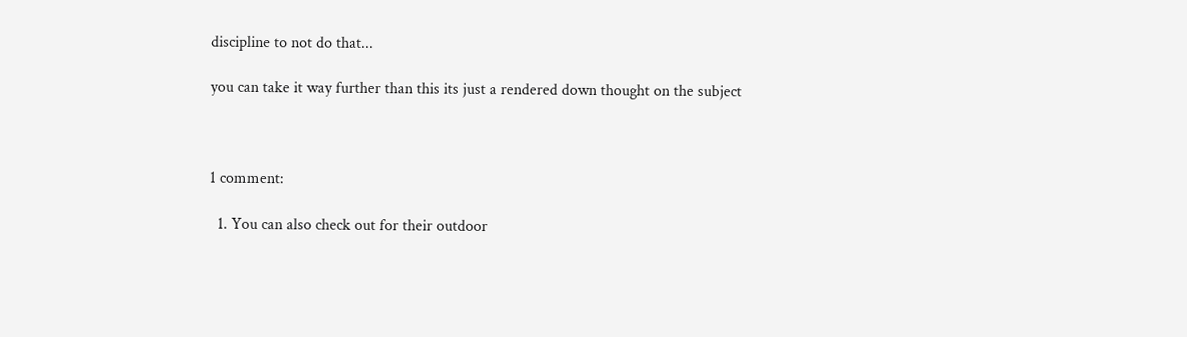discipline to not do that...

you can take it way further than this its just a rendered down thought on the subject



1 comment:

  1. You can also check out for their outdoor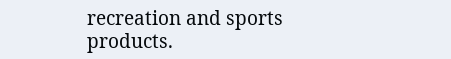recreation and sports products.